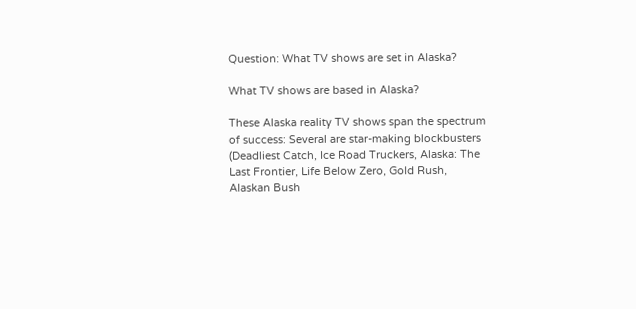Question: What TV shows are set in Alaska?

What TV shows are based in Alaska?

These Alaska reality TV shows span the spectrum of success: Several are star-making blockbusters (Deadliest Catch, Ice Road Truckers, Alaska: The Last Frontier, Life Below Zero, Gold Rush, Alaskan Bush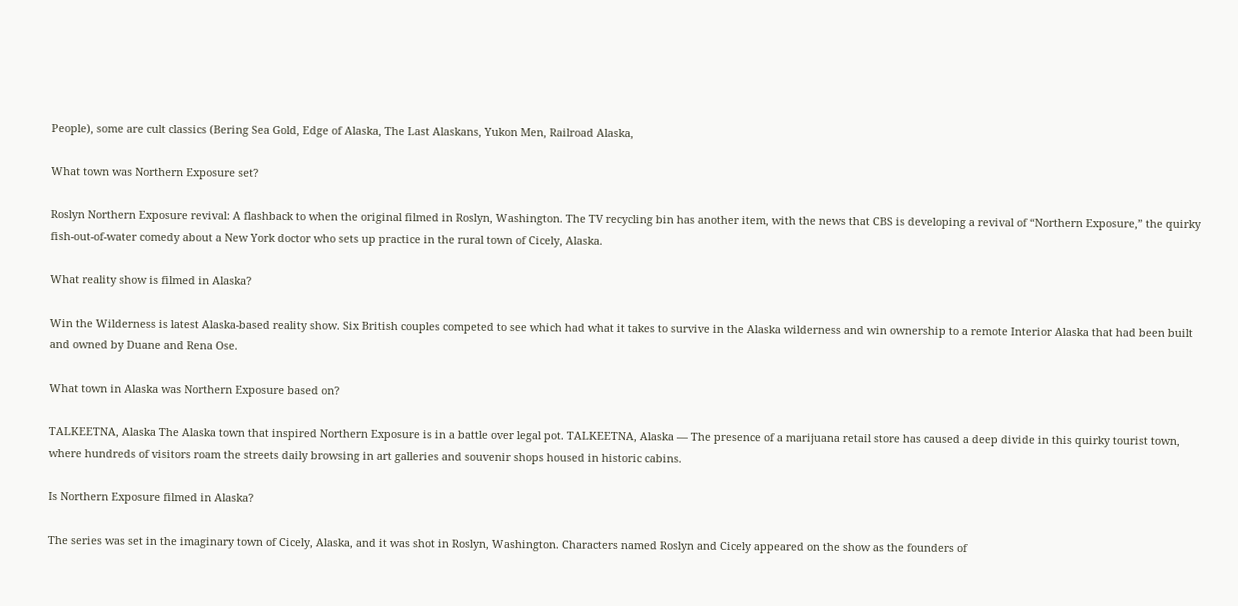People), some are cult classics (Bering Sea Gold, Edge of Alaska, The Last Alaskans, Yukon Men, Railroad Alaska,

What town was Northern Exposure set?

Roslyn Northern Exposure revival: A flashback to when the original filmed in Roslyn, Washington. The TV recycling bin has another item, with the news that CBS is developing a revival of “Northern Exposure,” the quirky fish-out-of-water comedy about a New York doctor who sets up practice in the rural town of Cicely, Alaska.

What reality show is filmed in Alaska?

Win the Wilderness is latest Alaska-based reality show. Six British couples competed to see which had what it takes to survive in the Alaska wilderness and win ownership to a remote Interior Alaska that had been built and owned by Duane and Rena Ose.

What town in Alaska was Northern Exposure based on?

TALKEETNA, Alaska The Alaska town that inspired Northern Exposure is in a battle over legal pot. TALKEETNA, Alaska — The presence of a marijuana retail store has caused a deep divide in this quirky tourist town, where hundreds of visitors roam the streets daily browsing in art galleries and souvenir shops housed in historic cabins.

Is Northern Exposure filmed in Alaska?

The series was set in the imaginary town of Cicely, Alaska, and it was shot in Roslyn, Washington. Characters named Roslyn and Cicely appeared on the show as the founders of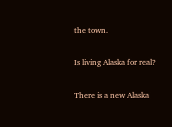the town.

Is living Alaska for real?

There is a new Alaska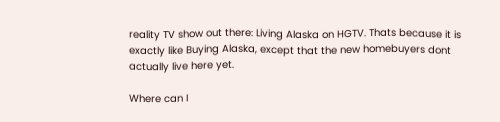reality TV show out there: Living Alaska on HGTV. Thats because it is exactly like Buying Alaska, except that the new homebuyers dont actually live here yet.

Where can I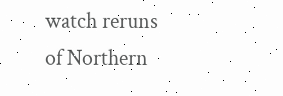watch reruns of Northern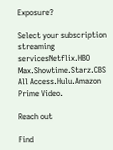Exposure?

Select your subscription streaming servicesNetflix.HBO Max.Showtime.Starz.CBS All Access.Hulu.Amazon Prime Video.

Reach out

Find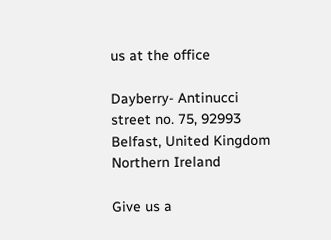us at the office

Dayberry- Antinucci street no. 75, 92993 Belfast, United Kingdom Northern Ireland

Give us a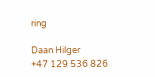ring

Daan Hilger
+47 129 536 826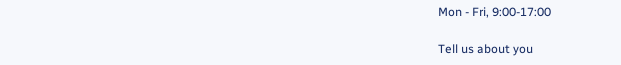Mon - Fri, 9:00-17:00

Tell us about you